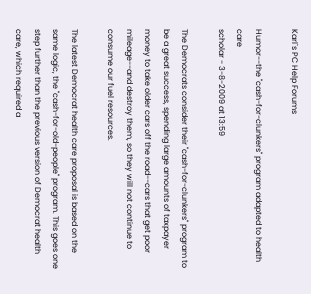Karl`s PC Help Forums

Humor--the "cash-for-clunkers" program adapted to health care
scholar - 3-8-2009 at 13:59

The Democrats consider their "cash-for-clunkers" program to be a great success, spending large amounts of taxpayer money to take older cars off the road--cars that get poor mileage--and destroy them, so they will not continue to consume our fuel resources.

The latest Democrat health care proposal is based on the same logic, the "cash-for-old-people" program. This goes one step further than the previous version of Democrat health care, which required a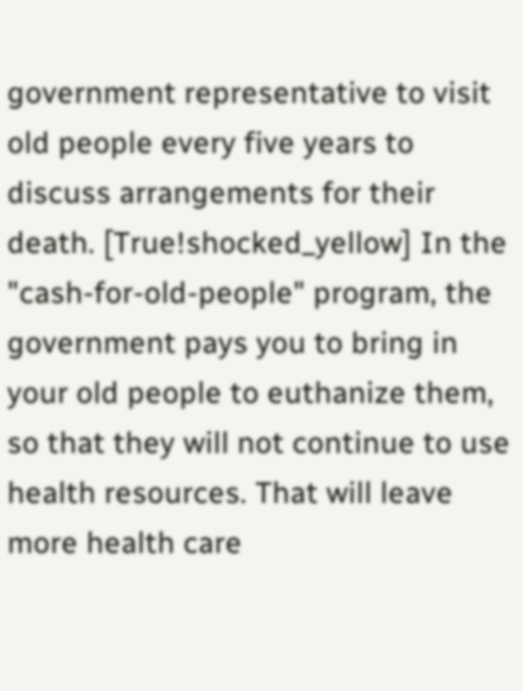government representative to visit old people every five years to discuss arrangements for their death. [True!shocked_yellow] In the "cash-for-old-people" program, the government pays you to bring in your old people to euthanize them, so that they will not continue to use health resources. That will leave more health care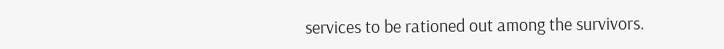services to be rationed out among the survivors.